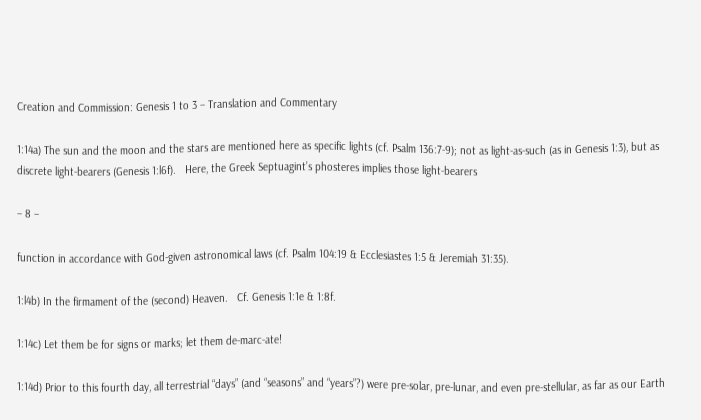Creation and Commission: Genesis 1 to 3 – Translation and Commentary

1:14a) The sun and the moon and the stars are mentioned here as specific lights (cf. Psalm 136:7-9); not as light-as-such (as in Genesis 1:3), but as discrete light-bearers (Genesis 1:l6f).   Here, the Greek Septuagint’s phosteres implies those light-bearers

– 8 –

function in accordance with God-given astronomical laws (cf. Psalm 104:19 & Ecclesiastes 1:5 & Jeremiah 31:35).

1:l4b) In the firmament of the (second) Heaven.   Cf. Genesis 1:1e & 1:8f.

1:14c) Let them be for signs or marks; let them de-marc-ate!

1:14d) Prior to this fourth day, all terrestrial “days” (and “seasons” and “years”?) were pre-solar, pre-lunar, and even pre-stellular, as far as our Earth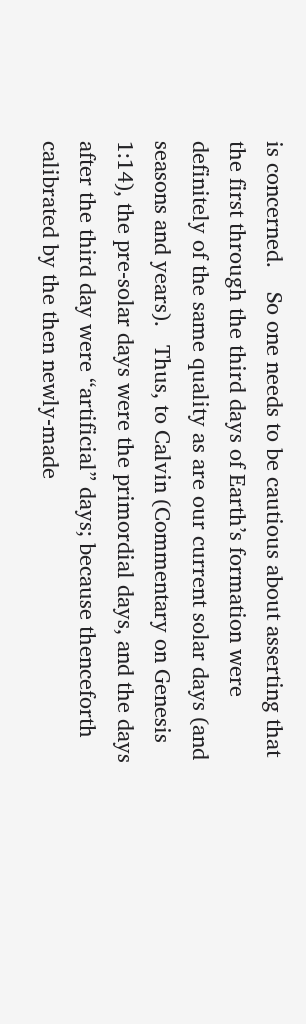is concerned.    So one needs to be cautious about asserting that the first through the third days of Earth’s formation were definitely of the same quality as are our current solar days (and seasons and years).   Thus, to Calvin (Commentary on Genesis 1:14), the pre-solar days were the primordial days, and the days after the third day were “artificial” days; because thenceforth calibrated by the then newly-made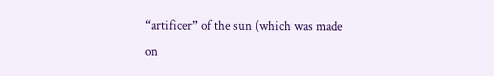“artificer” of the sun (which was made on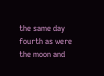the same day fourth as were the moon and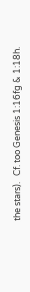the stars).   Cf. too Genesis 1:16fg & 1:18h.